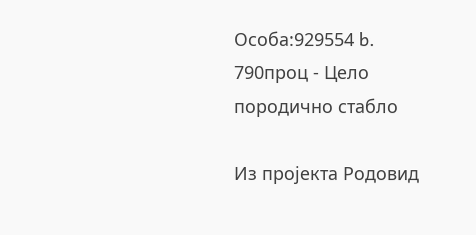Особа:929554 b. 790проц - Цело породично стабло

Из пројекта Родовид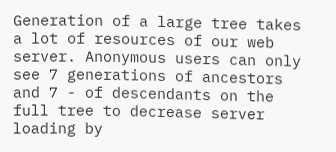Generation of a large tree takes a lot of resources of our web server. Anonymous users can only see 7 generations of ancestors and 7 - of descendants on the full tree to decrease server loading by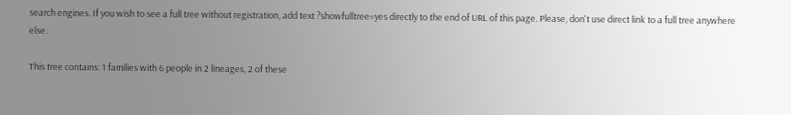search engines. If you wish to see a full tree without registration, add text ?showfulltree=yes directly to the end of URL of this page. Please, don't use direct link to a full tree anywhere else.

This tree contains: 1 families with 6 people in 2 lineages, 2 of these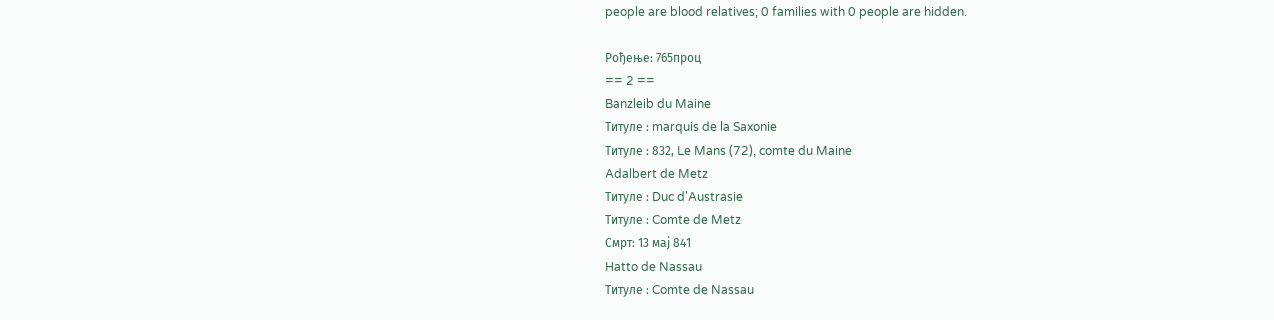people are blood relatives; 0 families with 0 people are hidden.

Рођење: 765проц
== 2 ==
Banzleib du Maine
Титуле : marquis de la Saxonie
Титуле : 832, Le Mans (72), comte du Maine
Adalbert de Metz
Титуле : Duc d'Austrasie
Титуле : Comte de Metz
Смрт: 13 мај 841
Hatto de Nassau
Титуле : Comte de Nassau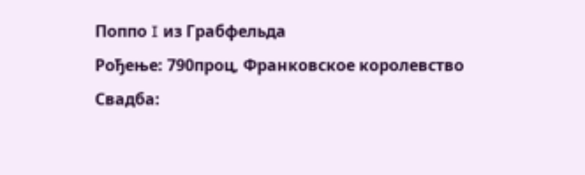Поппо I из Грабфельда
Рођење: 790проц, Франковское королевство
Свадба: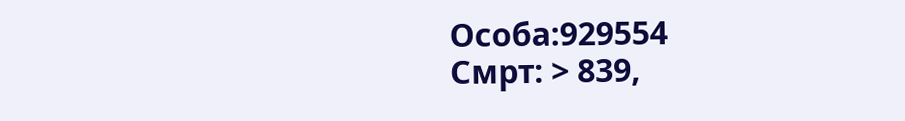Особа:929554
Смрт: > 839,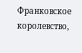Франковское королевство,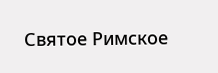Святое Римское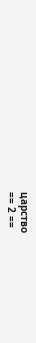царство
== 2 ==